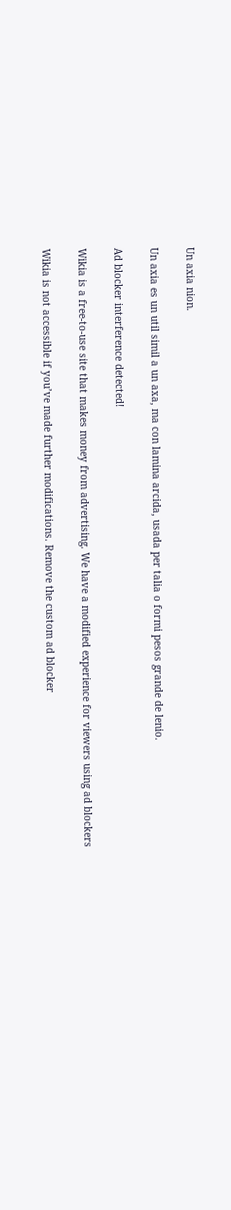Un axia nion.

Un axia es un util simil a un axa, ma con lamina arcida, usada per talia o formi pesos grande de lenio.

Ad blocker interference detected!

Wikia is a free-to-use site that makes money from advertising. We have a modified experience for viewers using ad blockers

Wikia is not accessible if you’ve made further modifications. Remove the custom ad blocker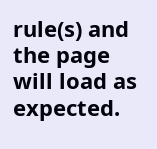rule(s) and the page will load as expected.